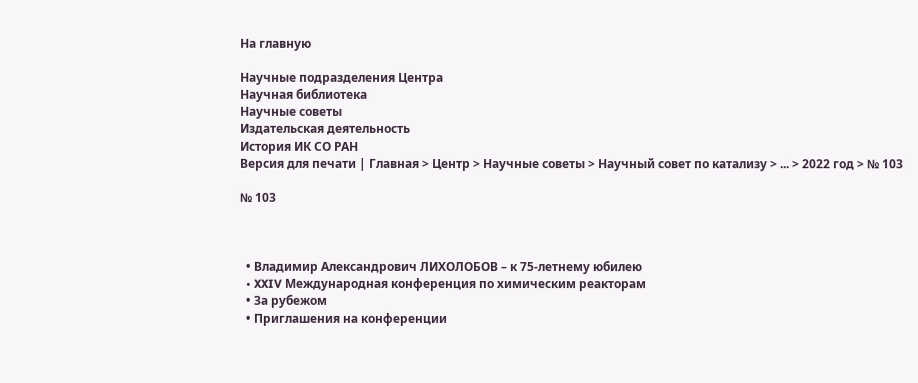На главную

Научные подразделения Центра
Научная библиотека
Научные советы
Издательская деятельность
История ИК СО РАН
Версия для печати | Главная > Центр > Научные советы > Научный совет по катализу > ... > 2022 год > № 103

№ 103



  • Владимир Александрович ЛИХОЛОБОВ – к 75-летнему юбилею
  • XXIV Международная конференция по химическим реакторам
  • За рубежом
  • Приглашения на конференции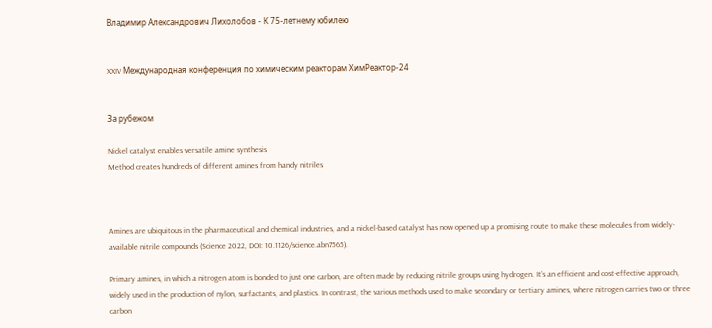Владимир Александрович Лихолобов - К 75-летнему юбилею


XXIV Международная конференция по химическим реакторам ХимРеактор-24


За рубежом

Nickel catalyst enables versatile amine synthesis
Method creates hundreds of different amines from handy nitriles



Amines are ubiquitous in the pharmaceutical and chemical industries, and a nickel-based catalyst has now opened up a promising route to make these molecules from widely-available nitrile compounds (Science 2022, DOI: 10.1126/science.abn7565).

Primary amines, in which a nitrogen atom is bonded to just one carbon, are often made by reducing nitrile groups using hydrogen. It’s an efficient and cost-effective approach, widely used in the production of nylon, surfactants, and plastics. In contrast, the various methods used to make secondary or tertiary amines, where nitrogen carries two or three carbon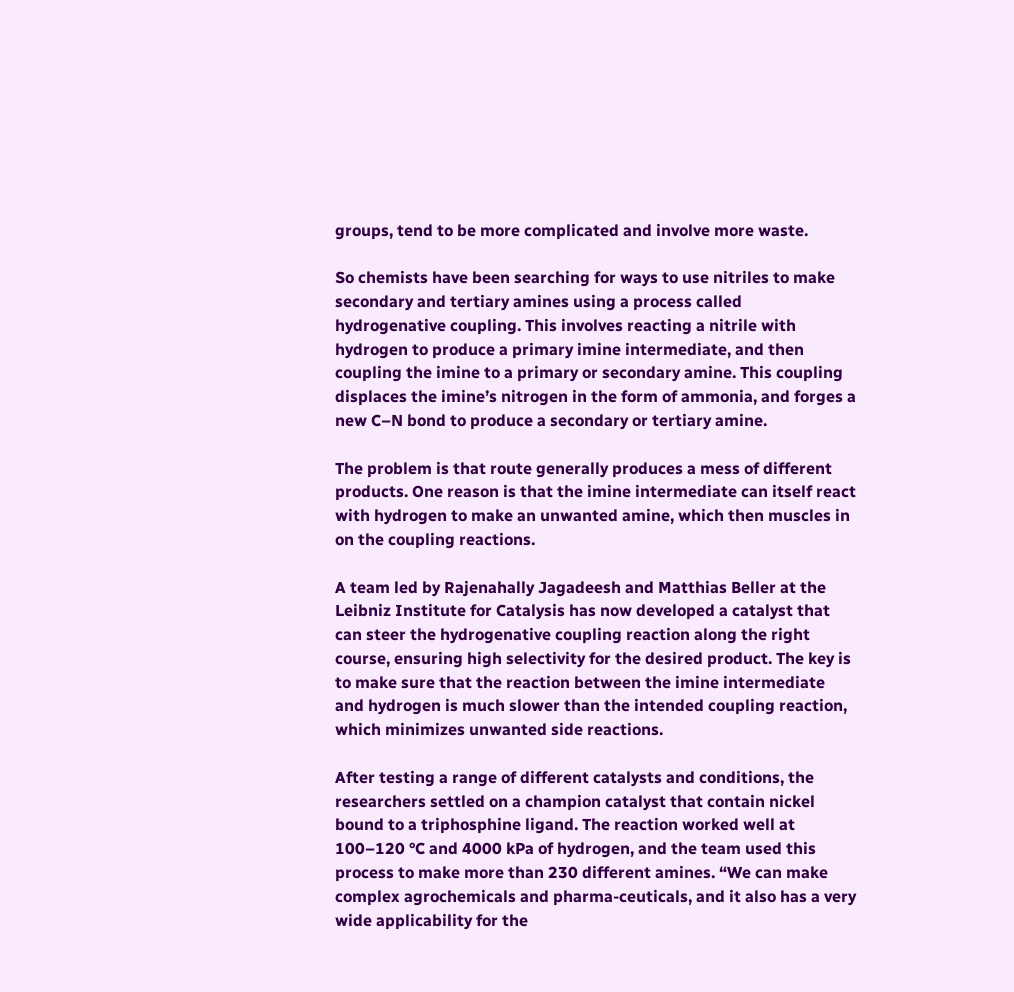groups, tend to be more complicated and involve more waste.

So chemists have been searching for ways to use nitriles to make secondary and tertiary amines using a process called hydrogenative coupling. This involves reacting a nitrile with hydrogen to produce a primary imine intermediate, and then coupling the imine to a primary or secondary amine. This coupling displaces the imine’s nitrogen in the form of ammonia, and forges a new C–N bond to produce a secondary or tertiary amine.

The problem is that route generally produces a mess of different products. One reason is that the imine intermediate can itself react with hydrogen to make an unwanted amine, which then muscles in on the coupling reactions.

A team led by Rajenahally Jagadeesh and Matthias Beller at the Leibniz Institute for Catalysis has now developed a catalyst that can steer the hydrogenative coupling reaction along the right course, ensuring high selectivity for the desired product. The key is to make sure that the reaction between the imine intermediate and hydrogen is much slower than the intended coupling reaction, which minimizes unwanted side reactions.

After testing a range of different catalysts and conditions, the researchers settled on a champion catalyst that contain nickel bound to a triphosphine ligand. The reaction worked well at 100–120 °C and 4000 kPa of hydrogen, and the team used this process to make more than 230 different amines. “We can make complex agrochemicals and pharma-ceuticals, and it also has a very wide applicability for the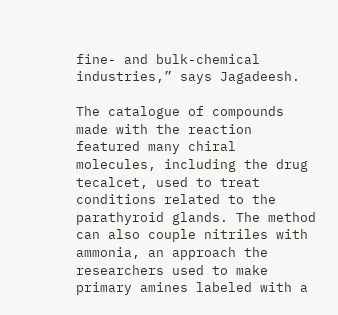fine- and bulk-chemical industries,” says Jagadeesh.

The catalogue of compounds made with the reaction featured many chiral molecules, including the drug tecalcet, used to treat conditions related to the parathyroid glands. The method can also couple nitriles with ammonia, an approach the researchers used to make primary amines labeled with a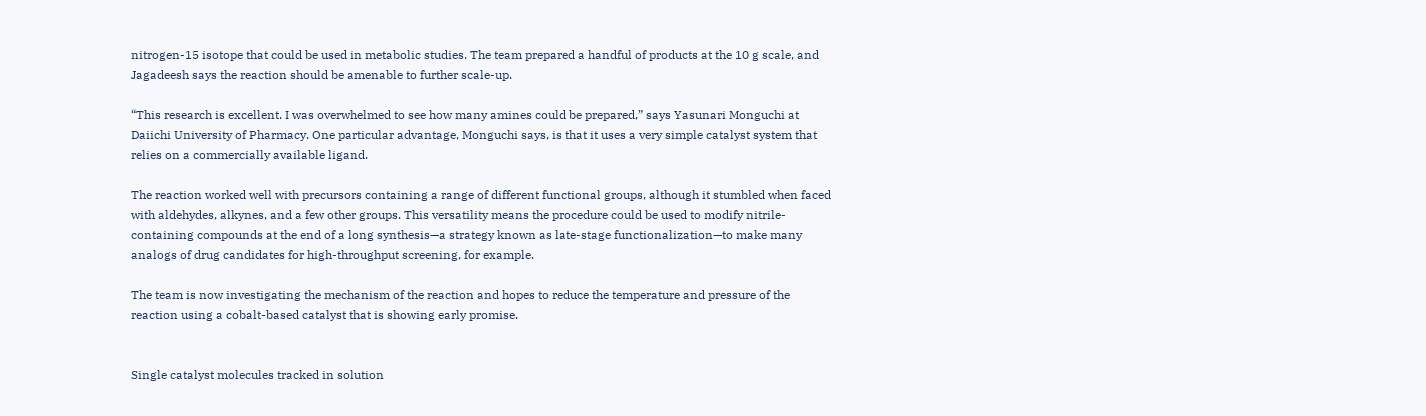nitrogen-15 isotope that could be used in metabolic studies. The team prepared a handful of products at the 10 g scale, and Jagadeesh says the reaction should be amenable to further scale-up.

“This research is excellent. I was overwhelmed to see how many amines could be prepared,” says Yasunari Monguchi at Daiichi University of Pharmacy. One particular advantage, Monguchi says, is that it uses a very simple catalyst system that relies on a commercially available ligand.

The reaction worked well with precursors containing a range of different functional groups, although it stumbled when faced with aldehydes, alkynes, and a few other groups. This versatility means the procedure could be used to modify nitrile-containing compounds at the end of a long synthesis—a strategy known as late-stage functionalization—to make many analogs of drug candidates for high-throughput screening, for example.

The team is now investigating the mechanism of the reaction and hopes to reduce the temperature and pressure of the reaction using a cobalt-based catalyst that is showing early promise.


Single catalyst molecules tracked in solution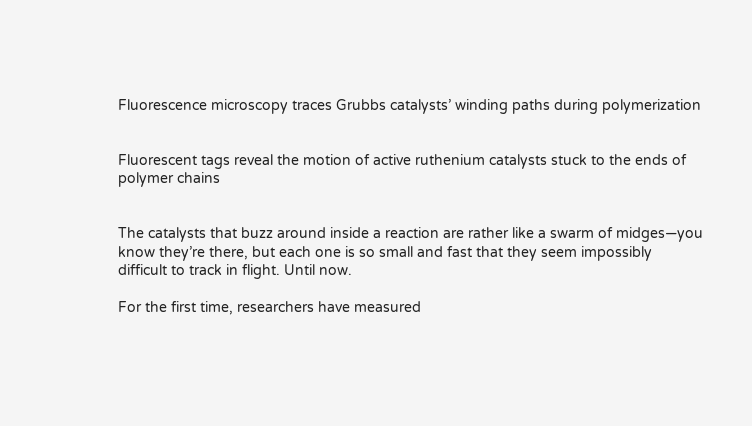Fluorescence microscopy traces Grubbs catalysts’ winding paths during polymerization


Fluorescent tags reveal the motion of active ruthenium catalysts stuck to the ends of polymer chains


The catalysts that buzz around inside a reaction are rather like a swarm of midges—you know they’re there, but each one is so small and fast that they seem impossibly difficult to track in flight. Until now.

For the first time, researchers have measured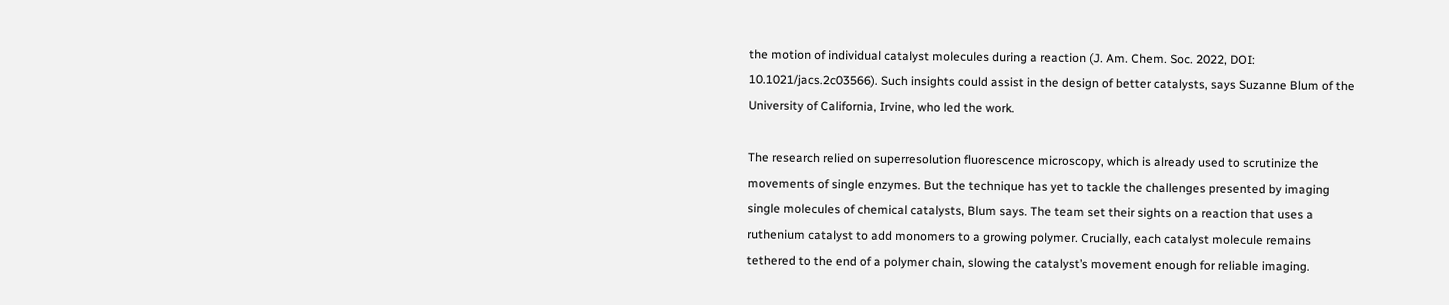the motion of individual catalyst molecules during a reaction (J. Am. Chem. Soc. 2022, DOI: 10.1021/jacs.2c03566). Such insights could assist in the design of better catalysts, says Suzanne Blum of the University of California, Irvine, who led the work.

The research relied on superresolution fluorescence microscopy, which is already used to scrutinize the movements of single enzymes. But the technique has yet to tackle the challenges presented by imaging single molecules of chemical catalysts, Blum says. The team set their sights on a reaction that uses a ruthenium catalyst to add monomers to a growing polymer. Crucially, each catalyst molecule remains tethered to the end of a polymer chain, slowing the catalyst’s movement enough for reliable imaging.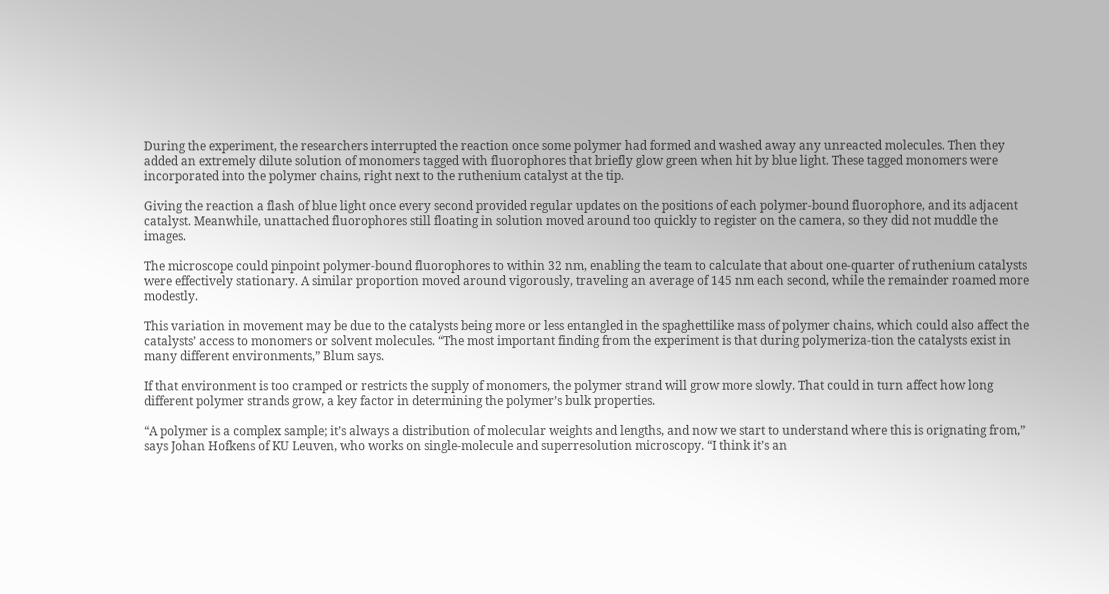During the experiment, the researchers interrupted the reaction once some polymer had formed and washed away any unreacted molecules. Then they added an extremely dilute solution of monomers tagged with fluorophores that briefly glow green when hit by blue light. These tagged monomers were incorporated into the polymer chains, right next to the ruthenium catalyst at the tip.

Giving the reaction a flash of blue light once every second provided regular updates on the positions of each polymer-bound fluorophore, and its adjacent catalyst. Meanwhile, unattached fluorophores still floating in solution moved around too quickly to register on the camera, so they did not muddle the images.

The microscope could pinpoint polymer-bound fluorophores to within 32 nm, enabling the team to calculate that about one-quarter of ruthenium catalysts were effectively stationary. A similar proportion moved around vigorously, traveling an average of 145 nm each second, while the remainder roamed more modestly.

This variation in movement may be due to the catalysts being more or less entangled in the spaghettilike mass of polymer chains, which could also affect the catalysts’ access to monomers or solvent molecules. “The most important finding from the experiment is that during polymeriza-tion the catalysts exist in many different environments,” Blum says.

If that environment is too cramped or restricts the supply of monomers, the polymer strand will grow more slowly. That could in turn affect how long different polymer strands grow, a key factor in determining the polymer’s bulk properties.

“A polymer is a complex sample; it’s always a distribution of molecular weights and lengths, and now we start to understand where this is orignating from,” says Johan Hofkens of KU Leuven, who works on single-molecule and superresolution microscopy. “I think it’s an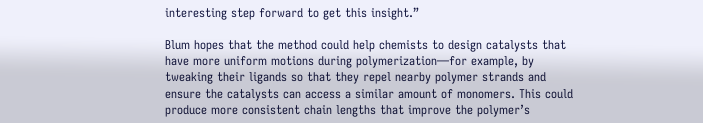interesting step forward to get this insight.”

Blum hopes that the method could help chemists to design catalysts that have more uniform motions during polymerization—for example, by tweaking their ligands so that they repel nearby polymer strands and ensure the catalysts can access a similar amount of monomers. This could produce more consistent chain lengths that improve the polymer’s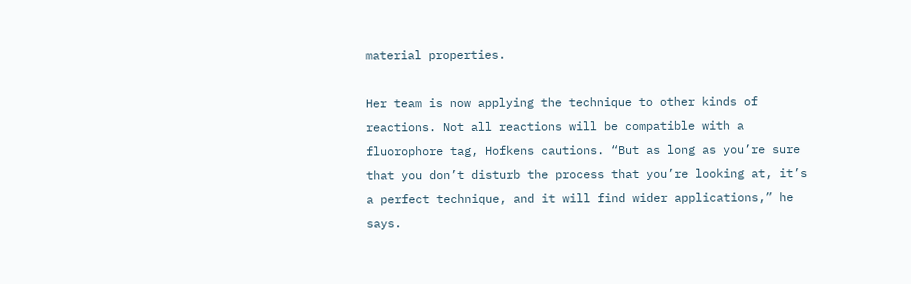material properties.

Her team is now applying the technique to other kinds of reactions. Not all reactions will be compatible with a fluorophore tag, Hofkens cautions. “But as long as you’re sure that you don’t disturb the process that you’re looking at, it’s a perfect technique, and it will find wider applications,” he says.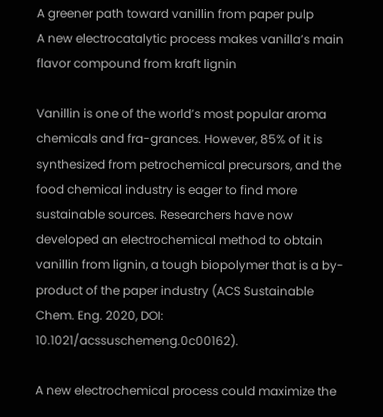A greener path toward vanillin from paper pulp
A new electrocatalytic process makes vanilla’s main flavor compound from kraft lignin

Vanillin is one of the world’s most popular aroma chemicals and fra-grances. However, 85% of it is synthesized from petrochemical precursors, and the food chemical industry is eager to find more sustainable sources. Researchers have now developed an electrochemical method to obtain vanillin from lignin, a tough biopolymer that is a by-product of the paper industry (ACS Sustainable Chem. Eng. 2020, DOI: 10.1021/acssuschemeng.0c00162).

A new electrochemical process could maximize the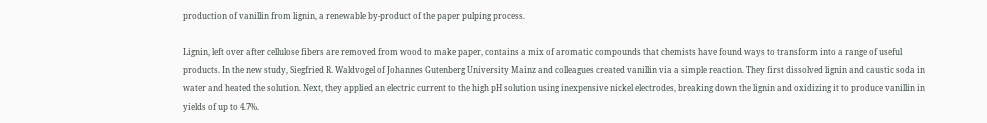production of vanillin from lignin, a renewable by-product of the paper pulping process.

Lignin, left over after cellulose fibers are removed from wood to make paper, contains a mix of aromatic compounds that chemists have found ways to transform into a range of useful products. In the new study, Siegfried R. Waldvogel of Johannes Gutenberg University Mainz and colleagues created vanillin via a simple reaction. They first dissolved lignin and caustic soda in water and heated the solution. Next, they applied an electric current to the high pH solution using inexpensive nickel electrodes, breaking down the lignin and oxidizing it to produce vanillin in yields of up to 4.7%.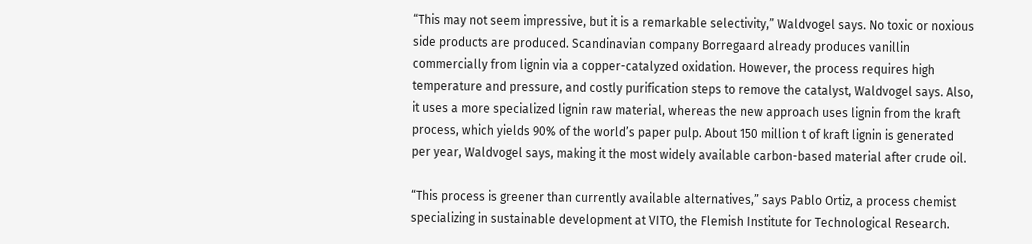“This may not seem impressive, but it is a remarkable selectivity,” Waldvogel says. No toxic or noxious side products are produced. Scandinavian company Borregaard already produces vanillin commercially from lignin via a copper-catalyzed oxidation. However, the process requires high temperature and pressure, and costly purification steps to remove the catalyst, Waldvogel says. Also, it uses a more specialized lignin raw material, whereas the new approach uses lignin from the kraft process, which yields 90% of the world’s paper pulp. About 150 million t of kraft lignin is generated per year, Waldvogel says, making it the most widely available carbon-based material after crude oil.

“This process is greener than currently available alternatives,” says Pablo Ortiz, a process chemist specializing in sustainable development at VITO, the Flemish Institute for Technological Research.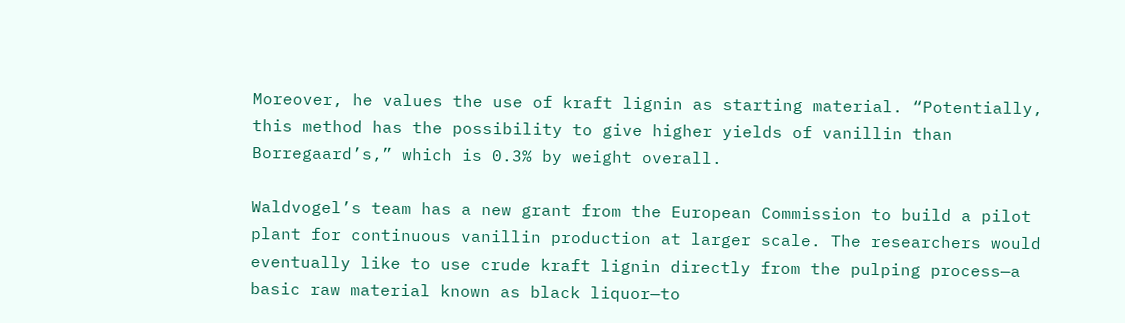Moreover, he values the use of kraft lignin as starting material. “Potentially, this method has the possibility to give higher yields of vanillin than Borregaard’s,” which is 0.3% by weight overall.

Waldvogel’s team has a new grant from the European Commission to build a pilot plant for continuous vanillin production at larger scale. The researchers would eventually like to use crude kraft lignin directly from the pulping process—a basic raw material known as black liquor—to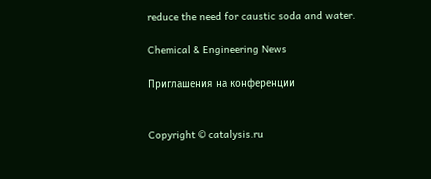reduce the need for caustic soda and water.

Chemical & Engineering News

Приглашения на конференции


Copyright © catalysis.ru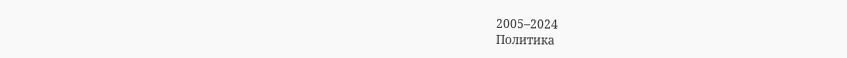2005–2024
Политика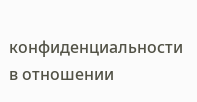конфиденциальности в отношении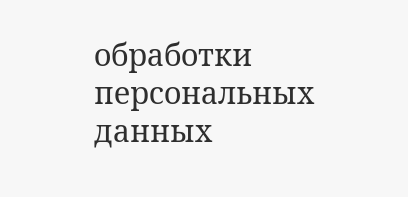обработки персональных данных